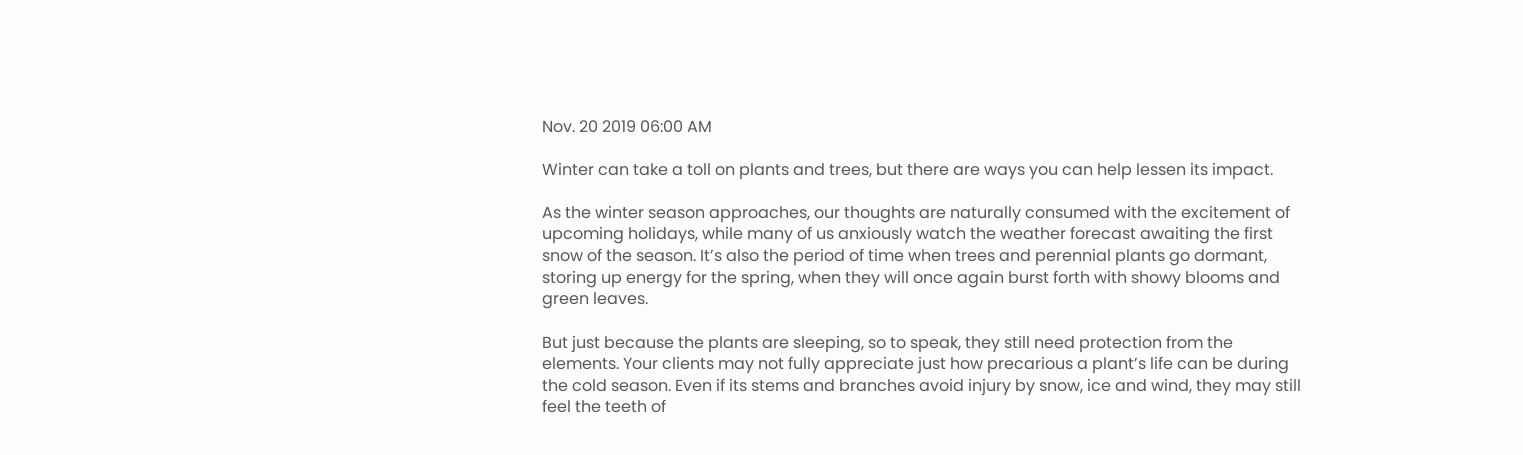Nov. 20 2019 06:00 AM

Winter can take a toll on plants and trees, but there are ways you can help lessen its impact.

As the winter season approaches, our thoughts are naturally consumed with the excitement of upcoming holidays, while many of us anxiously watch the weather forecast awaiting the first snow of the season. It’s also the period of time when trees and perennial plants go dormant, storing up energy for the spring, when they will once again burst forth with showy blooms and green leaves.

But just because the plants are sleeping, so to speak, they still need protection from the elements. Your clients may not fully appreciate just how precarious a plant’s life can be during the cold season. Even if its stems and branches avoid injury by snow, ice and wind, they may still feel the teeth of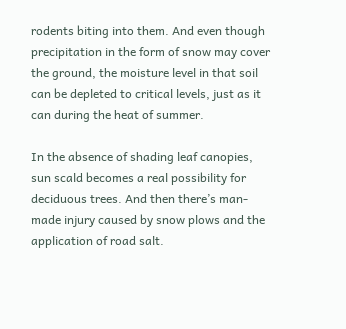rodents biting into them. And even though precipitation in the form of snow may cover the ground, the moisture level in that soil can be depleted to critical levels, just as it can during the heat of summer.

In the absence of shading leaf canopies, sun scald becomes a real possibility for deciduous trees. And then there’s man-made injury caused by snow plows and the application of road salt.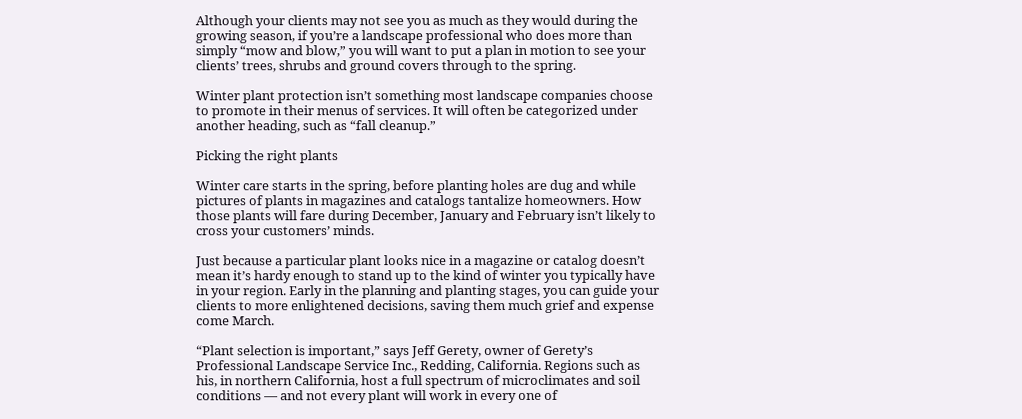Although your clients may not see you as much as they would during the growing season, if you’re a landscape professional who does more than simply “mow and blow,” you will want to put a plan in motion to see your clients’ trees, shrubs and ground covers through to the spring.

Winter plant protection isn’t something most landscape companies choose to promote in their menus of services. It will often be categorized under another heading, such as “fall cleanup.”

Picking the right plants

Winter care starts in the spring, before planting holes are dug and while pictures of plants in magazines and catalogs tantalize homeowners. How those plants will fare during December, January and February isn’t likely to cross your customers’ minds.

Just because a particular plant looks nice in a magazine or catalog doesn’t mean it’s hardy enough to stand up to the kind of winter you typically have in your region. Early in the planning and planting stages, you can guide your clients to more enlightened decisions, saving them much grief and expense come March.

“Plant selection is important,” says Jeff Gerety, owner of Gerety’s Professional Landscape Service Inc., Redding, California. Regions such as his, in northern California, host a full spectrum of microclimates and soil conditions — and not every plant will work in every one of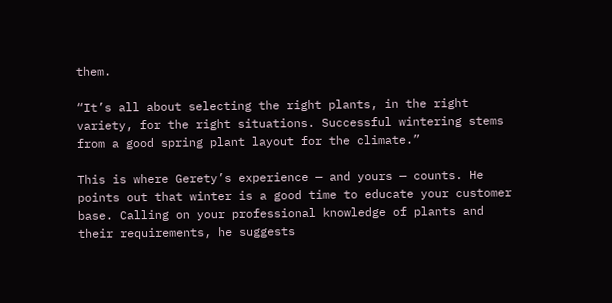them.

“It’s all about selecting the right plants, in the right variety, for the right situations. Successful wintering stems from a good spring plant layout for the climate.”

This is where Gerety’s experience — and yours — counts. He points out that winter is a good time to educate your customer base. Calling on your professional knowledge of plants and their requirements, he suggests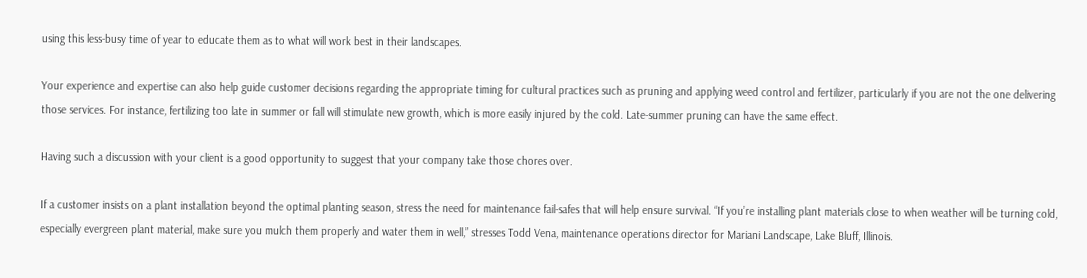using this less-busy time of year to educate them as to what will work best in their landscapes.

Your experience and expertise can also help guide customer decisions regarding the appropriate timing for cultural practices such as pruning and applying weed control and fertilizer, particularly if you are not the one delivering those services. For instance, fertilizing too late in summer or fall will stimulate new growth, which is more easily injured by the cold. Late-summer pruning can have the same effect.

Having such a discussion with your client is a good opportunity to suggest that your company take those chores over.

If a customer insists on a plant installation beyond the optimal planting season, stress the need for maintenance fail-safes that will help ensure survival. “If you’re installing plant materials close to when weather will be turning cold, especially evergreen plant material, make sure you mulch them properly and water them in well,” stresses Todd Vena, maintenance operations director for Mariani Landscape, Lake Bluff, Illinois.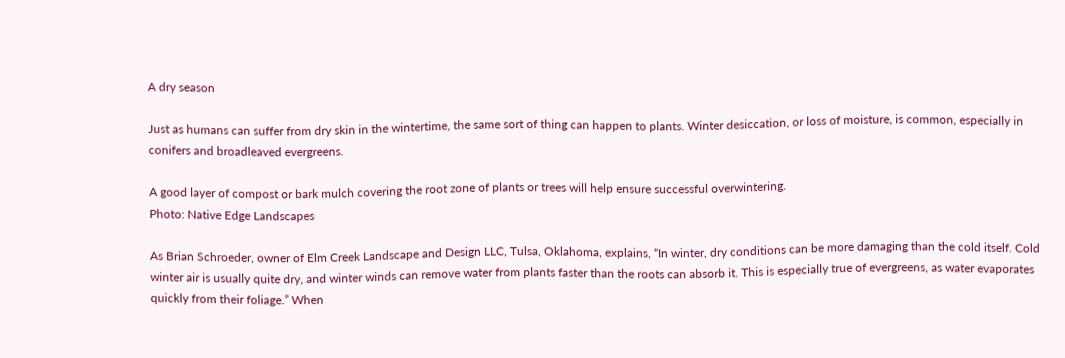A dry season

Just as humans can suffer from dry skin in the wintertime, the same sort of thing can happen to plants. Winter desiccation, or loss of moisture, is common, especially in conifers and broadleaved evergreens.

A good layer of compost or bark mulch covering the root zone of plants or trees will help ensure successful overwintering.
Photo: Native Edge Landscapes

As Brian Schroeder, owner of Elm Creek Landscape and Design LLC, Tulsa, Oklahoma, explains, “In winter, dry conditions can be more damaging than the cold itself. Cold winter air is usually quite dry, and winter winds can remove water from plants faster than the roots can absorb it. This is especially true of evergreens, as water evaporates quickly from their foliage.” When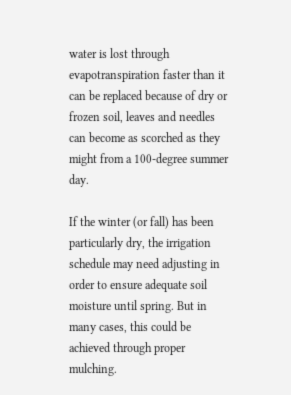water is lost through evapotranspiration faster than it can be replaced because of dry or frozen soil, leaves and needles can become as scorched as they might from a 100-degree summer day.

If the winter (or fall) has been particularly dry, the irrigation schedule may need adjusting in order to ensure adequate soil moisture until spring. But in many cases, this could be achieved through proper mulching.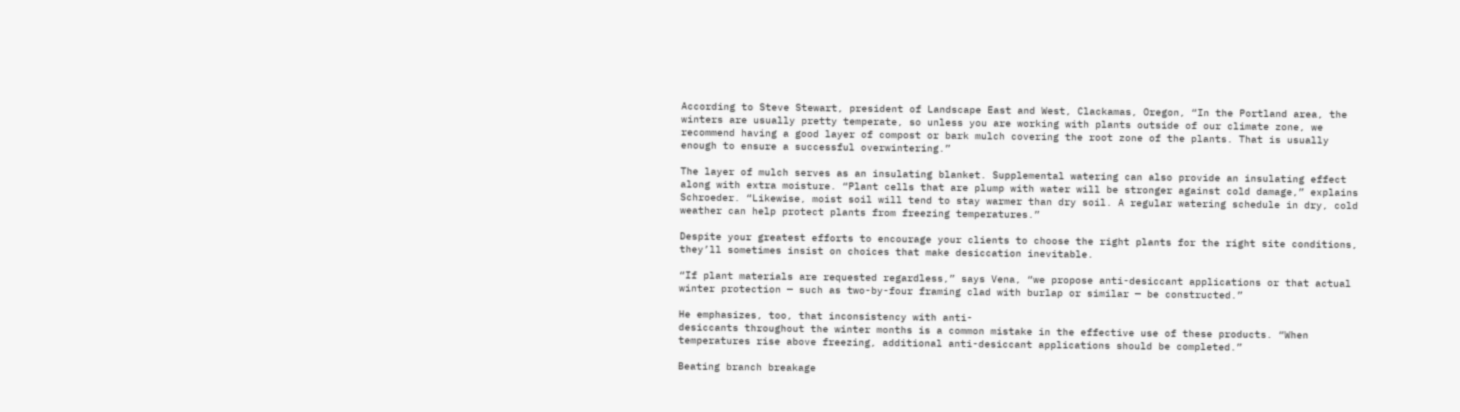According to Steve Stewart, president of Landscape East and West, Clackamas, Oregon, “In the Portland area, the winters are usually pretty temperate, so unless you are working with plants outside of our climate zone, we recommend having a good layer of compost or bark mulch covering the root zone of the plants. That is usually enough to ensure a successful overwintering.”

The layer of mulch serves as an insulating blanket. Supplemental watering can also provide an insulating effect along with extra moisture. “Plant cells that are plump with water will be stronger against cold damage,” explains Schroeder. “Likewise, moist soil will tend to stay warmer than dry soil. A regular watering schedule in dry, cold weather can help protect plants from freezing temperatures.”

Despite your greatest efforts to encourage your clients to choose the right plants for the right site conditions, they’ll sometimes insist on choices that make desiccation inevitable.

“If plant materials are requested regardless,” says Vena, “we propose anti-desiccant applications or that actual winter protection — such as two-by-four framing clad with burlap or similar — be constructed.”

He emphasizes, too, that inconsistency with anti-
desiccants throughout the winter months is a common mistake in the effective use of these products. “When temperatures rise above freezing, additional anti-desiccant applications should be completed.”

Beating branch breakage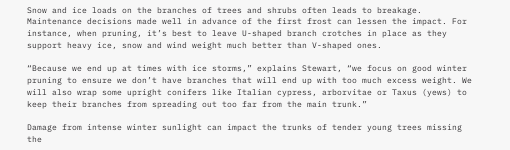Snow and ice loads on the branches of trees and shrubs often leads to breakage. Maintenance decisions made well in advance of the first frost can lessen the impact. For instance, when pruning, it’s best to leave U-shaped branch crotches in place as they support heavy ice, snow and wind weight much better than V-shaped ones.

“Because we end up at times with ice storms,” explains Stewart, “we focus on good winter pruning to ensure we don’t have branches that will end up with too much excess weight. We will also wrap some upright conifers like Italian cypress, arborvitae or Taxus (yews) to keep their branches from spreading out too far from the main trunk.”

Damage from intense winter sunlight can impact the trunks of tender young trees missing the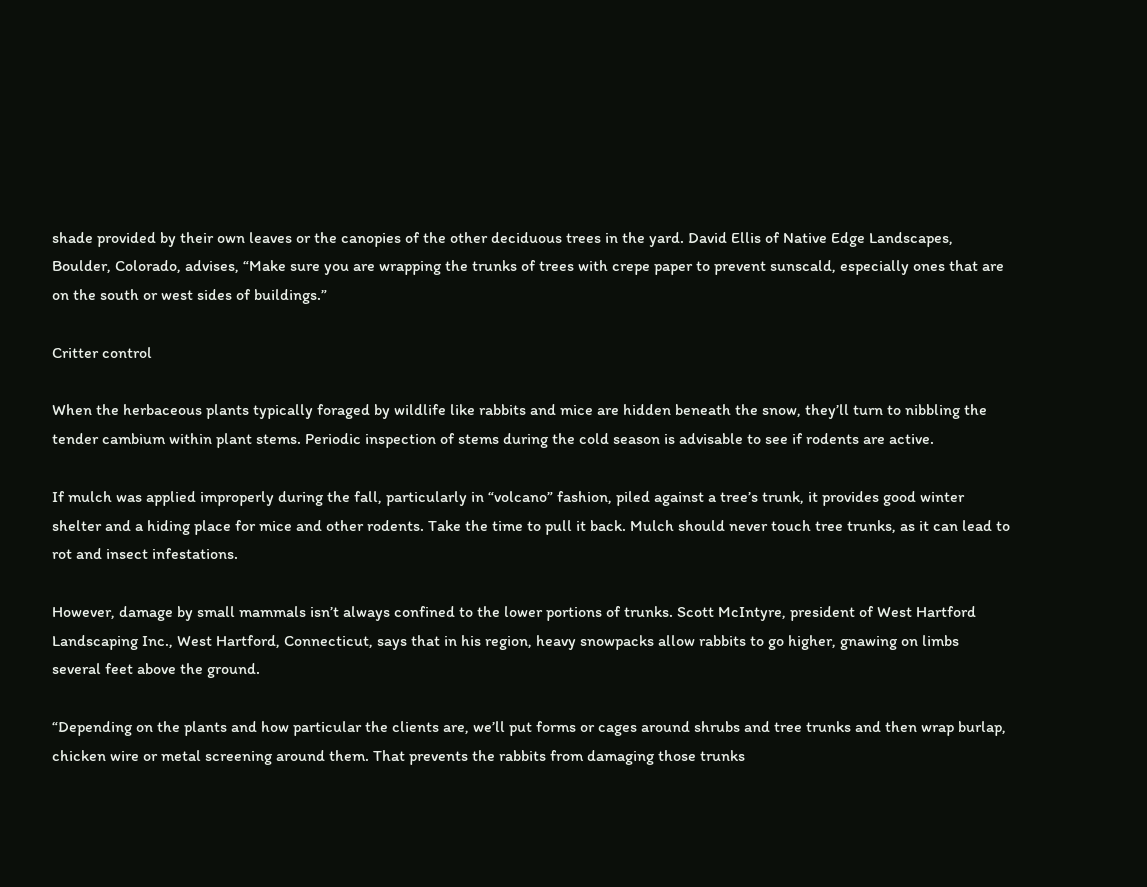shade provided by their own leaves or the canopies of the other deciduous trees in the yard. David Ellis of Native Edge Landscapes, Boulder, Colorado, advises, “Make sure you are wrapping the trunks of trees with crepe paper to prevent sunscald, especially ones that are on the south or west sides of buildings.”

Critter control

When the herbaceous plants typically foraged by wildlife like rabbits and mice are hidden beneath the snow, they’ll turn to nibbling the tender cambium within plant stems. Periodic inspection of stems during the cold season is advisable to see if rodents are active.

If mulch was applied improperly during the fall, particularly in “volcano” fashion, piled against a tree’s trunk, it provides good winter shelter and a hiding place for mice and other rodents. Take the time to pull it back. Mulch should never touch tree trunks, as it can lead to rot and insect infestations.

However, damage by small mammals isn’t always confined to the lower portions of trunks. Scott McIntyre, president of West Hartford Landscaping Inc., West Hartford, Connecticut, says that in his region, heavy snowpacks allow rabbits to go higher, gnawing on limbs several feet above the ground.

“Depending on the plants and how particular the clients are, we’ll put forms or cages around shrubs and tree trunks and then wrap burlap, chicken wire or metal screening around them. That prevents the rabbits from damaging those trunks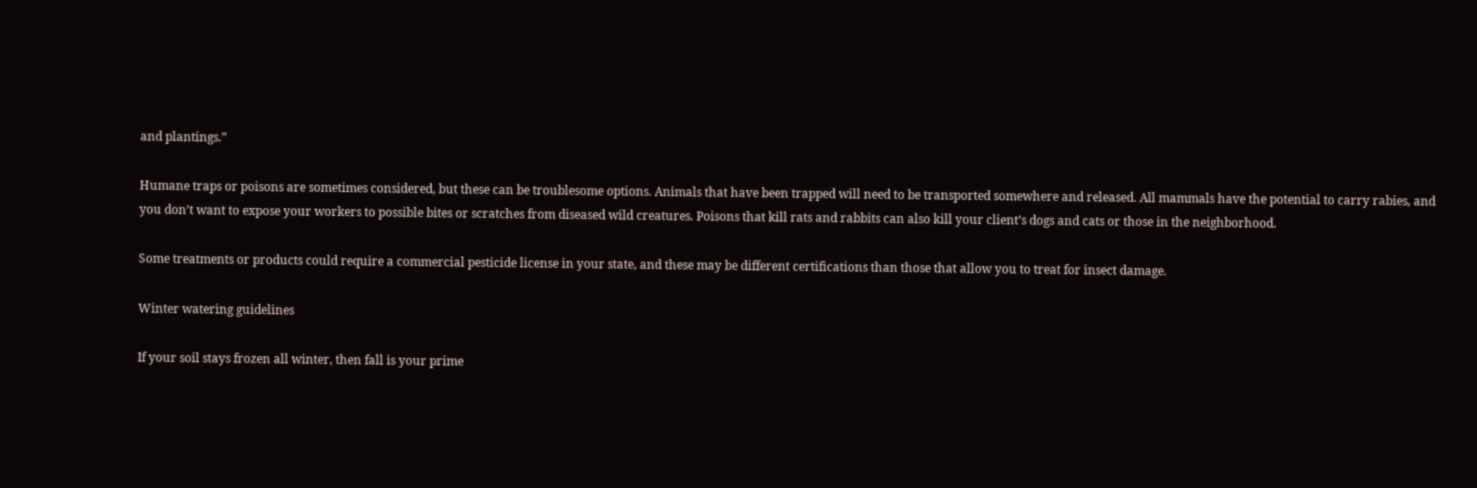and plantings.”

Humane traps or poisons are sometimes considered, but these can be troublesome options. Animals that have been trapped will need to be transported somewhere and released. All mammals have the potential to carry rabies, and you don’t want to expose your workers to possible bites or scratches from diseased wild creatures. Poisons that kill rats and rabbits can also kill your client’s dogs and cats or those in the neighborhood.

Some treatments or products could require a commercial pesticide license in your state, and these may be different certifications than those that allow you to treat for insect damage.

Winter watering guidelines

If your soil stays frozen all winter, then fall is your prime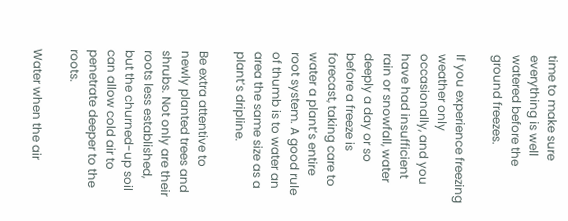time to make sure everything is well watered before the ground freezes.

If you experience freezing weather only occasionally, and you have had insufficient rain or snowfall, water deeply a day or so before a freeze is forecast, taking care to water a plant’s entire root system. A good rule of thumb is to water an area the same size as a plant’s dripline.

Be extra attentive to newly planted trees and shrubs. Not only are their roots less established, but the churned-up soil can allow cold air to penetrate deeper to the roots.

Water when the air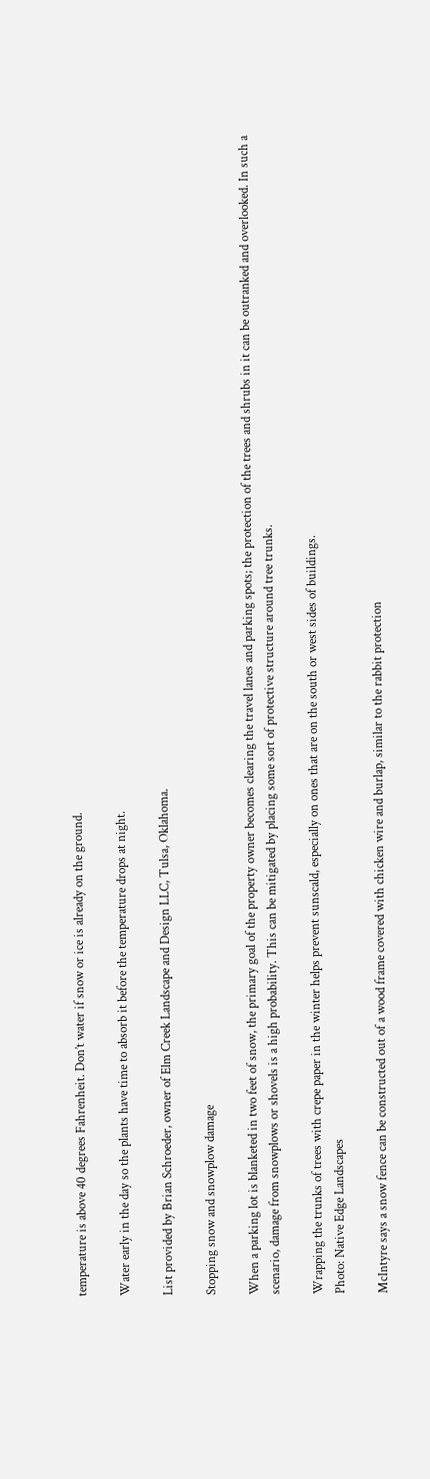temperature is above 40 degrees Fahrenheit. Don’t water if snow or ice is already on the ground.

Water early in the day so the plants have time to absorb it before the temperature drops at night.

List provided by Brian Schroeder, owner of Elm Creek Landscape and Design LLC, Tulsa, Oklahoma.

Stopping snow and snowplow damage

When a parking lot is blanketed in two feet of snow, the primary goal of the property owner becomes clearing the travel lanes and parking spots; the protection of the trees and shrubs in it can be outranked and overlooked. In such a scenario, damage from snowplows or shovels is a high probability. This can be mitigated by placing some sort of protective structure around tree trunks.

Wrapping the trunks of trees with crepe paper in the winter helps prevent sunscald, especially on ones that are on the south or west sides of buildings.
Photo: Native Edge Landscapes

McIntyre says a snow fence can be constructed out of a wood frame covered with chicken wire and burlap, similar to the rabbit protection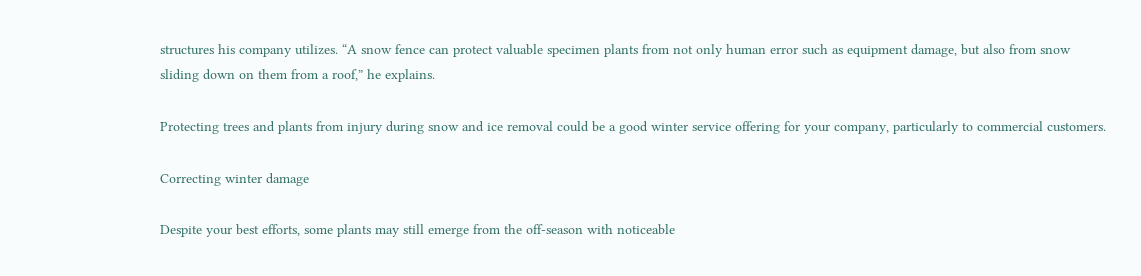structures his company utilizes. “A snow fence can protect valuable specimen plants from not only human error such as equipment damage, but also from snow sliding down on them from a roof,” he explains.

Protecting trees and plants from injury during snow and ice removal could be a good winter service offering for your company, particularly to commercial customers.

Correcting winter damage

Despite your best efforts, some plants may still emerge from the off-season with noticeable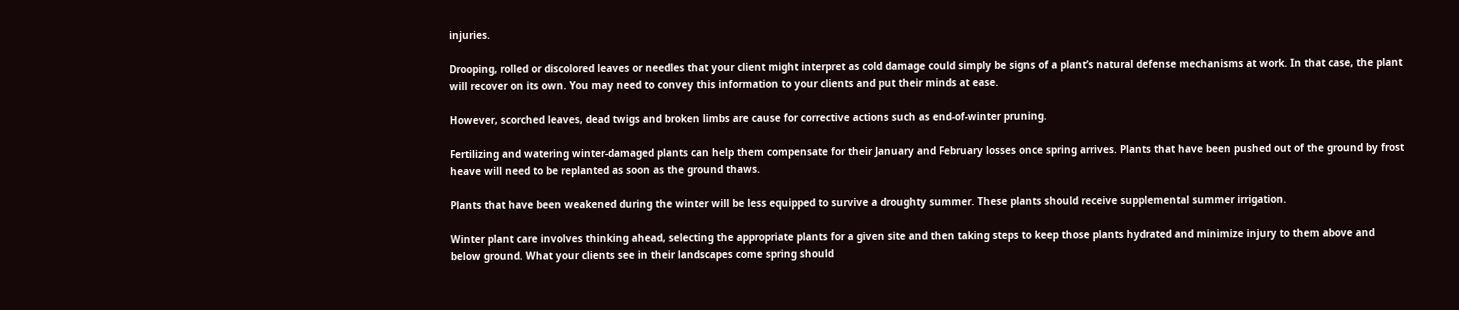injuries.

Drooping, rolled or discolored leaves or needles that your client might interpret as cold damage could simply be signs of a plant’s natural defense mechanisms at work. In that case, the plant will recover on its own. You may need to convey this information to your clients and put their minds at ease.

However, scorched leaves, dead twigs and broken limbs are cause for corrective actions such as end-of-winter pruning.

Fertilizing and watering winter-damaged plants can help them compensate for their January and February losses once spring arrives. Plants that have been pushed out of the ground by frost heave will need to be replanted as soon as the ground thaws.

Plants that have been weakened during the winter will be less equipped to survive a droughty summer. These plants should receive supplemental summer irrigation.

Winter plant care involves thinking ahead, selecting the appropriate plants for a given site and then taking steps to keep those plants hydrated and minimize injury to them above and below ground. What your clients see in their landscapes come spring should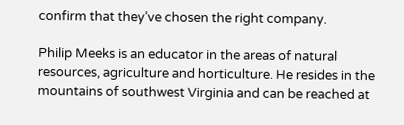confirm that they’ve chosen the right company.

Philip Meeks is an educator in the areas of natural resources, agriculture and horticulture. He resides in the mountains of southwest Virginia and can be reached at